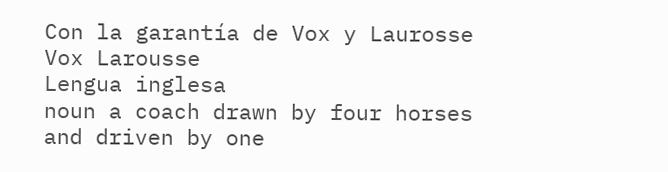Con la garantía de Vox y Laurosse Vox Larousse
Lengua inglesa
noun a coach drawn by four horses and driven by one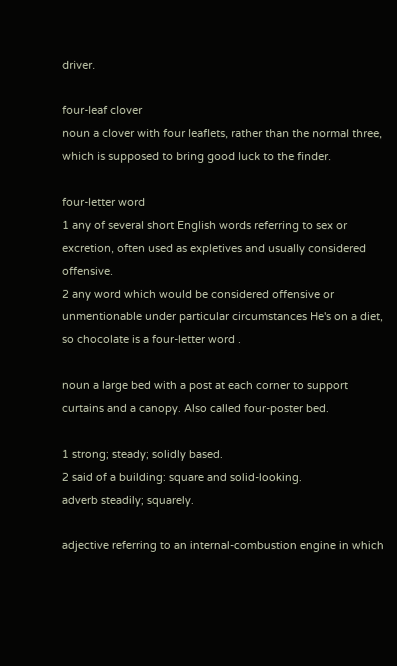driver.

four-leaf clover
noun a clover with four leaflets, rather than the normal three, which is supposed to bring good luck to the finder.

four-letter word
1 any of several short English words referring to sex or excretion, often used as expletives and usually considered offensive.
2 any word which would be considered offensive or unmentionable under particular circumstances He's on a diet, so chocolate is a four-letter word .

noun a large bed with a post at each corner to support curtains and a canopy. Also called four-poster bed.

1 strong; steady; solidly based.
2 said of a building: square and solid-looking.
adverb steadily; squarely.

adjective referring to an internal-combustion engine in which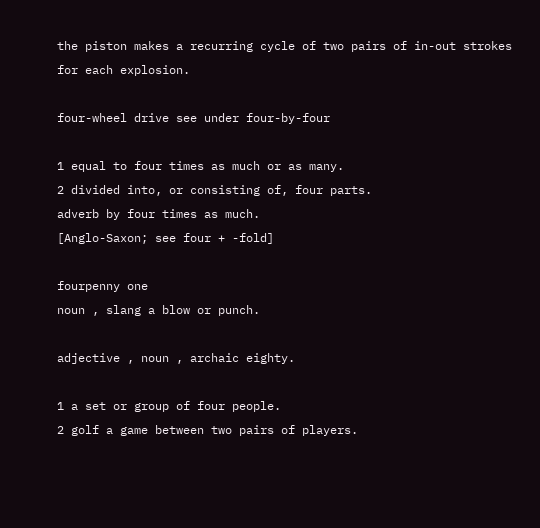the piston makes a recurring cycle of two pairs of in-out strokes for each explosion.

four-wheel drive see under four-by-four

1 equal to four times as much or as many.
2 divided into, or consisting of, four parts.
adverb by four times as much.
[Anglo-Saxon; see four + -fold]

fourpenny one
noun , slang a blow or punch.

adjective , noun , archaic eighty.

1 a set or group of four people.
2 golf a game between two pairs of players.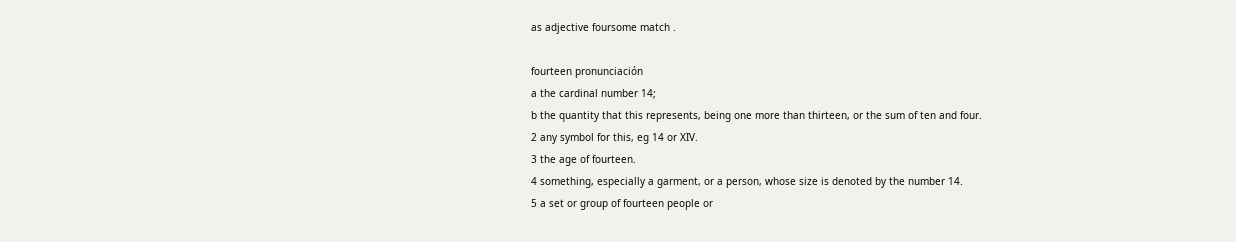as adjective foursome match .

fourteen pronunciación
a the cardinal number 14;
b the quantity that this represents, being one more than thirteen, or the sum of ten and four.
2 any symbol for this, eg 14 or XIV.
3 the age of fourteen.
4 something, especially a garment, or a person, whose size is denoted by the number 14.
5 a set or group of fourteen people or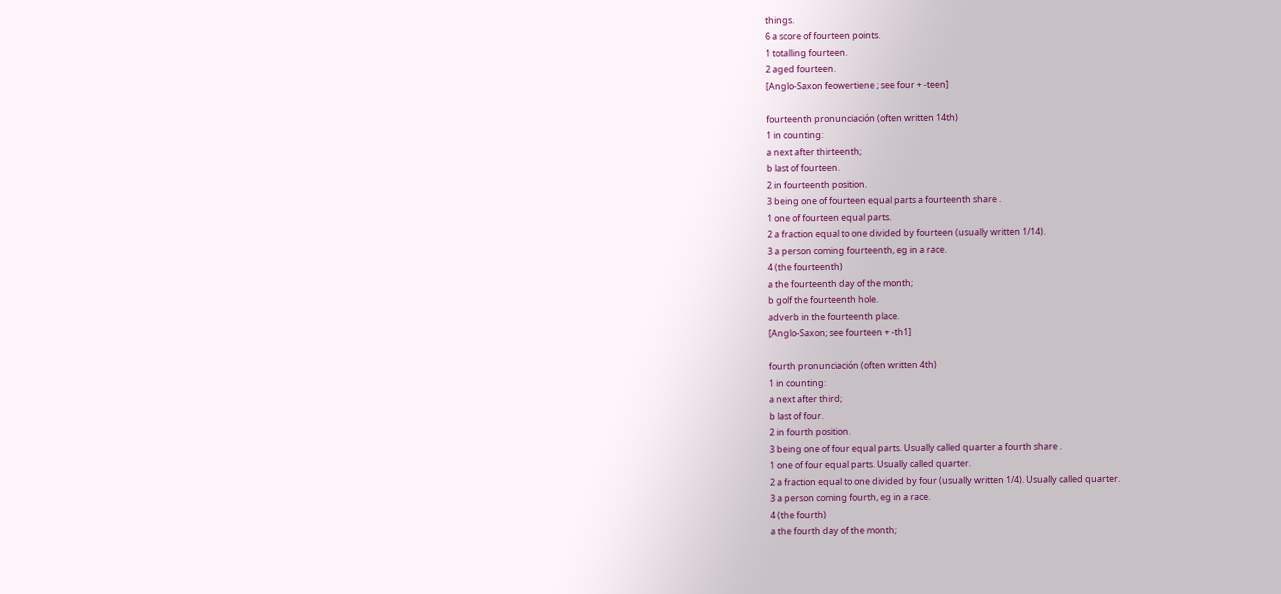things.
6 a score of fourteen points.
1 totalling fourteen.
2 aged fourteen.
[Anglo-Saxon feowertiene ; see four + -teen]

fourteenth pronunciación (often written 14th)
1 in counting:
a next after thirteenth;
b last of fourteen.
2 in fourteenth position.
3 being one of fourteen equal parts a fourteenth share .
1 one of fourteen equal parts.
2 a fraction equal to one divided by fourteen (usually written 1/14).
3 a person coming fourteenth, eg in a race.
4 (the fourteenth)
a the fourteenth day of the month;
b golf the fourteenth hole.
adverb in the fourteenth place.
[Anglo-Saxon; see fourteen + -th1]

fourth pronunciación (often written 4th)
1 in counting:
a next after third;
b last of four.
2 in fourth position.
3 being one of four equal parts. Usually called quarter a fourth share .
1 one of four equal parts. Usually called quarter.
2 a fraction equal to one divided by four (usually written 1/4). Usually called quarter.
3 a person coming fourth, eg in a race.
4 (the fourth)
a the fourth day of the month;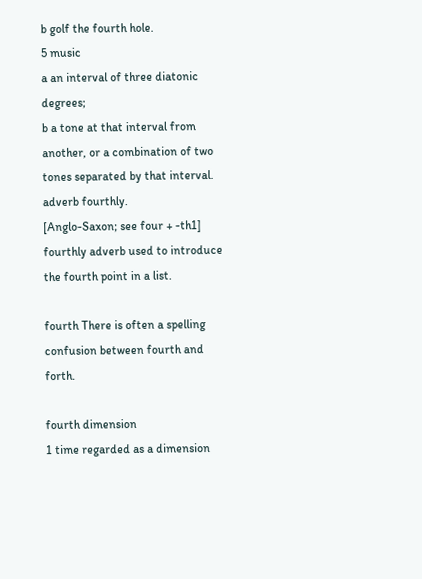b golf the fourth hole.
5 music
a an interval of three diatonic degrees;
b a tone at that interval from another, or a combination of two tones separated by that interval.
adverb fourthly.
[Anglo-Saxon; see four + -th1]
fourthly adverb used to introduce the fourth point in a list.

fourth There is often a spelling confusion between fourth and forth.

fourth dimension
1 time regarded as a dimension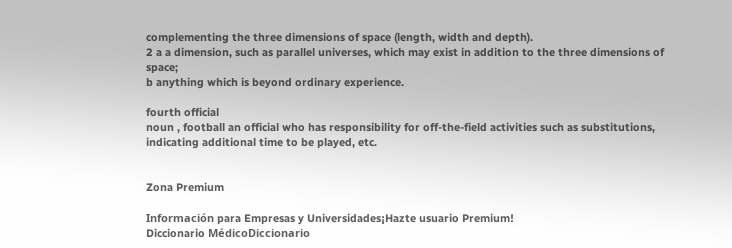complementing the three dimensions of space (length, width and depth).
2 a a dimension, such as parallel universes, which may exist in addition to the three dimensions of space;
b anything which is beyond ordinary experience.

fourth official
noun , football an official who has responsibility for off-the-field activities such as substitutions, indicating additional time to be played, etc.


Zona Premium

Información para Empresas y Universidades¡Hazte usuario Premium!
Diccionario MédicoDiccionario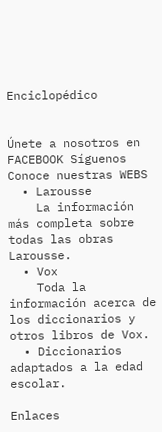Enciclopédico


Únete a nosotros en FACEBOOK Síguenos
Conoce nuestras WEBS
  • Larousse
    La información más completa sobre todas las obras Larousse.
  • Vox
    Toda la información acerca de los diccionarios y otros libros de Vox.
  • Diccionarios adaptados a la edad escolar.

Enlaces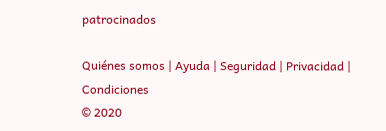patrocinados

Quiénes somos | Ayuda | Seguridad | Privacidad | Condiciones
© 2020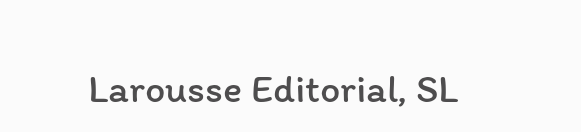Larousse Editorial, SL